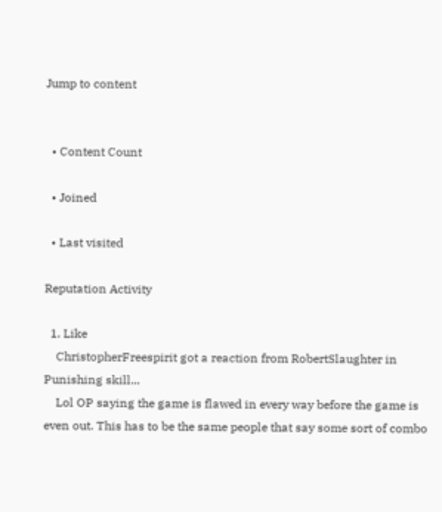Jump to content


  • Content Count

  • Joined

  • Last visited

Reputation Activity

  1. Like
    ChristopherFreespirit got a reaction from RobertSlaughter in Punishing skill...
    Lol OP saying the game is flawed in every way before the game is even out. This has to be the same people that say some sort of combo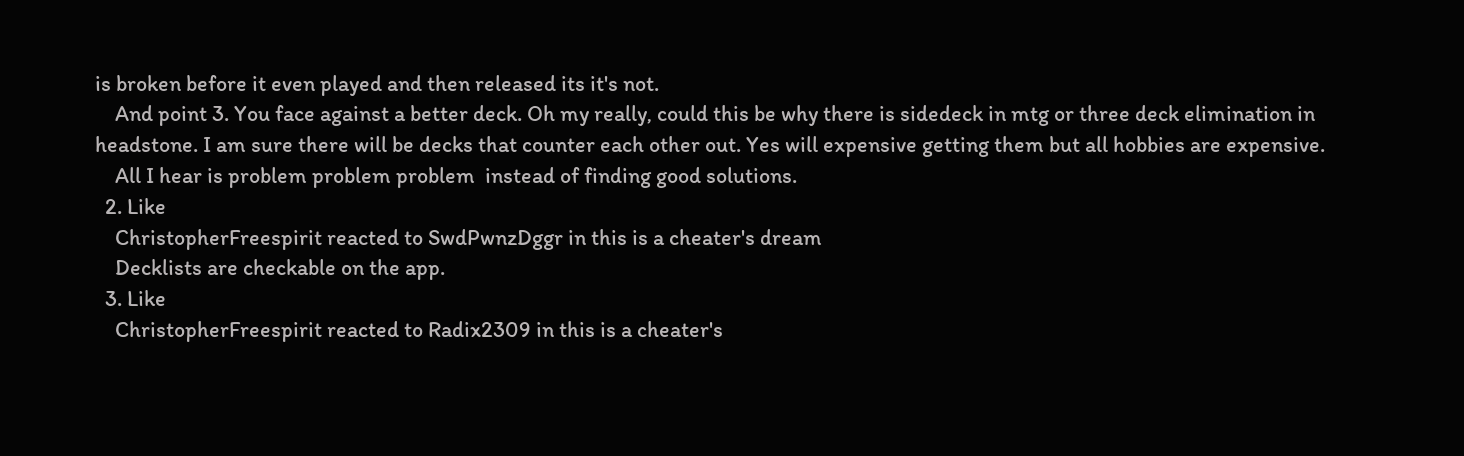is broken before it even played and then released its it's not.
    And point 3. You face against a better deck. Oh my really, could this be why there is sidedeck in mtg or three deck elimination in headstone. I am sure there will be decks that counter each other out. Yes will expensive getting them but all hobbies are expensive.
    All I hear is problem problem problem  instead of finding good solutions.
  2. Like
    ChristopherFreespirit reacted to SwdPwnzDggr in this is a cheater's dream
    Decklists are checkable on the app.
  3. Like
    ChristopherFreespirit reacted to Radix2309 in this is a cheater's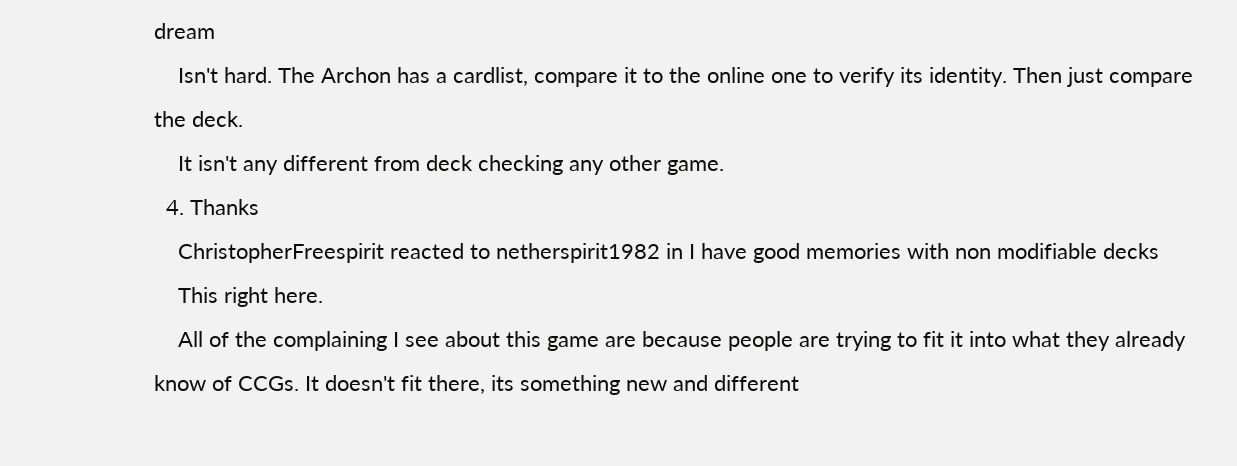dream
    Isn't hard. The Archon has a cardlist, compare it to the online one to verify its identity. Then just compare the deck.
    It isn't any different from deck checking any other game.
  4. Thanks
    ChristopherFreespirit reacted to netherspirit1982 in I have good memories with non modifiable decks
    This right here.
    All of the complaining I see about this game are because people are trying to fit it into what they already know of CCGs. It doesn't fit there, its something new and different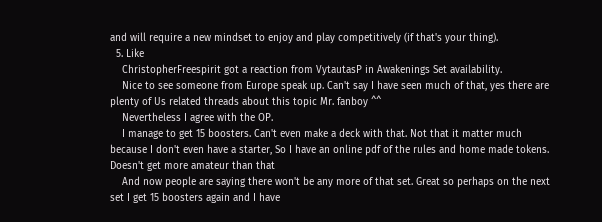and will require a new mindset to enjoy and play competitively (if that's your thing).
  5. Like
    ChristopherFreespirit got a reaction from VytautasP in Awakenings Set availability.
    Nice to see someone from Europe speak up. Can't say I have seen much of that, yes there are plenty of Us related threads about this topic Mr. fanboy ^^
    Nevertheless I agree with the OP.
    I manage to get 15 boosters. Can't even make a deck with that. Not that it matter much because I don't even have a starter, So I have an online pdf of the rules and home made tokens. Doesn't get more amateur than that
    And now people are saying there won't be any more of that set. Great so perhaps on the next set I get 15 boosters again and I have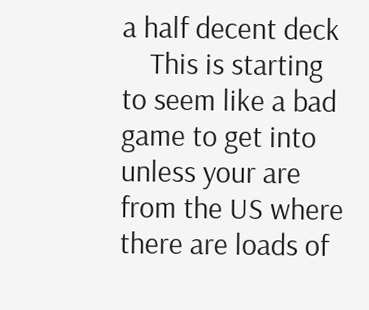a half decent deck
    This is starting to seem like a bad game to get into unless your are from the US where there are loads of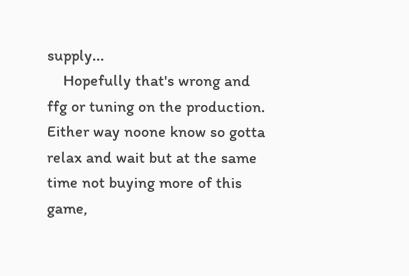supply...
    Hopefully that's wrong and ffg or tuning on the production. Either way noone know so gotta relax and wait but at the same time not buying more of this game,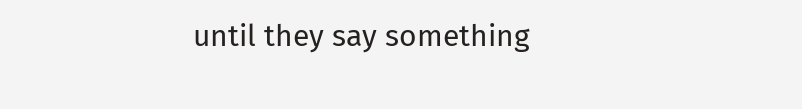until they say something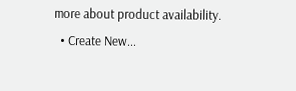more about product availability.
  • Create New...